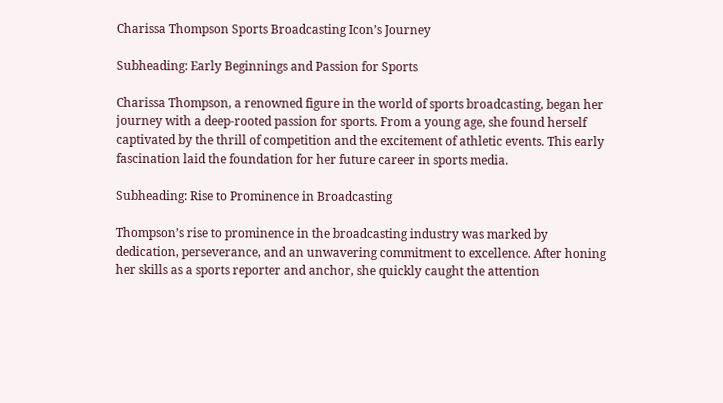Charissa Thompson Sports Broadcasting Icon’s Journey

Subheading: Early Beginnings and Passion for Sports

Charissa Thompson, a renowned figure in the world of sports broadcasting, began her journey with a deep-rooted passion for sports. From a young age, she found herself captivated by the thrill of competition and the excitement of athletic events. This early fascination laid the foundation for her future career in sports media.

Subheading: Rise to Prominence in Broadcasting

Thompson’s rise to prominence in the broadcasting industry was marked by dedication, perseverance, and an unwavering commitment to excellence. After honing her skills as a sports reporter and anchor, she quickly caught the attention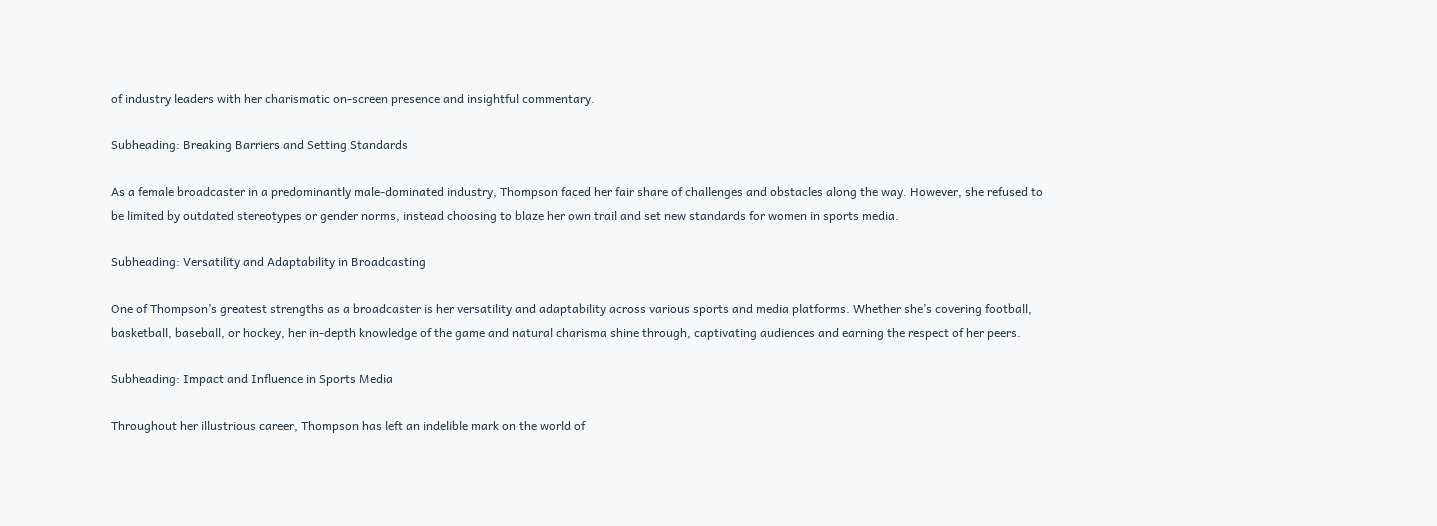of industry leaders with her charismatic on-screen presence and insightful commentary.

Subheading: Breaking Barriers and Setting Standards

As a female broadcaster in a predominantly male-dominated industry, Thompson faced her fair share of challenges and obstacles along the way. However, she refused to be limited by outdated stereotypes or gender norms, instead choosing to blaze her own trail and set new standards for women in sports media.

Subheading: Versatility and Adaptability in Broadcasting

One of Thompson’s greatest strengths as a broadcaster is her versatility and adaptability across various sports and media platforms. Whether she’s covering football, basketball, baseball, or hockey, her in-depth knowledge of the game and natural charisma shine through, captivating audiences and earning the respect of her peers.

Subheading: Impact and Influence in Sports Media

Throughout her illustrious career, Thompson has left an indelible mark on the world of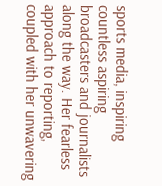sports media, inspiring countless aspiring broadcasters and journalists along the way. Her fearless approach to reporting, coupled with her unwavering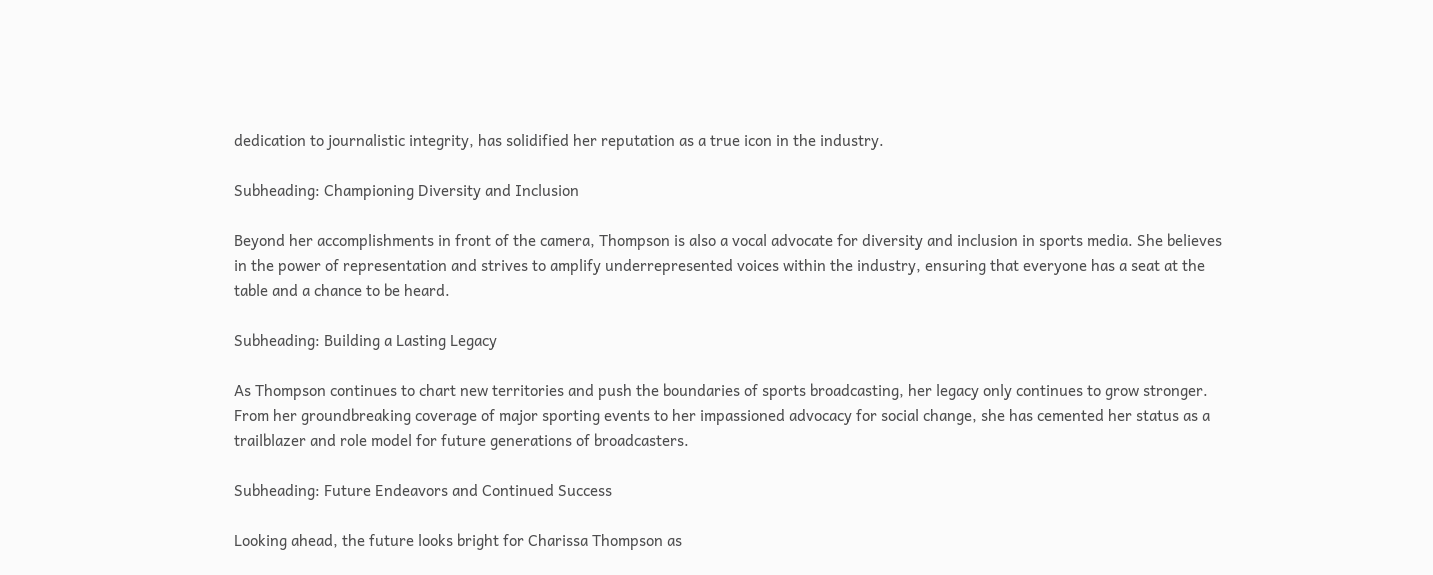dedication to journalistic integrity, has solidified her reputation as a true icon in the industry.

Subheading: Championing Diversity and Inclusion

Beyond her accomplishments in front of the camera, Thompson is also a vocal advocate for diversity and inclusion in sports media. She believes in the power of representation and strives to amplify underrepresented voices within the industry, ensuring that everyone has a seat at the table and a chance to be heard.

Subheading: Building a Lasting Legacy

As Thompson continues to chart new territories and push the boundaries of sports broadcasting, her legacy only continues to grow stronger. From her groundbreaking coverage of major sporting events to her impassioned advocacy for social change, she has cemented her status as a trailblazer and role model for future generations of broadcasters.

Subheading: Future Endeavors and Continued Success

Looking ahead, the future looks bright for Charissa Thompson as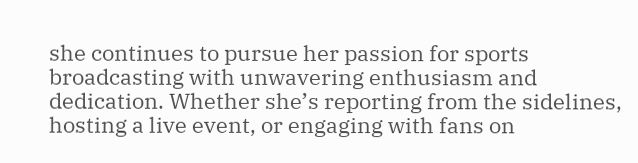she continues to pursue her passion for sports broadcasting with unwavering enthusiasm and dedication. Whether she’s reporting from the sidelines, hosting a live event, or engaging with fans on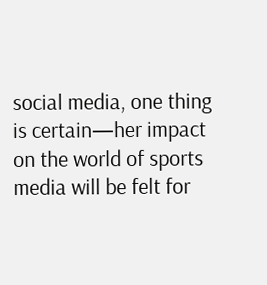social media, one thing is certain—her impact on the world of sports media will be felt for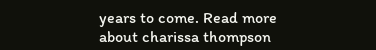years to come. Read more about charissa thompson